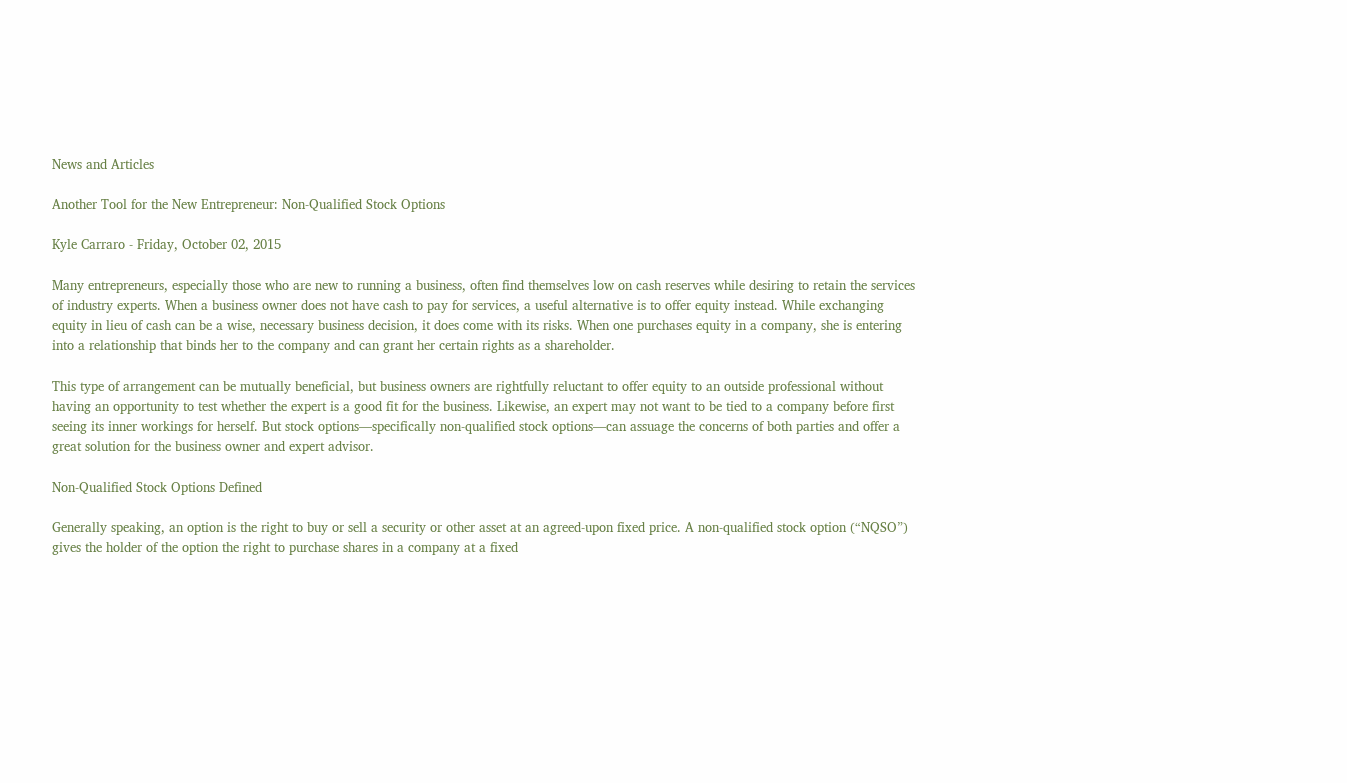News and Articles

Another Tool for the New Entrepreneur: Non-Qualified Stock Options

Kyle Carraro - Friday, October 02, 2015

Many entrepreneurs, especially those who are new to running a business, often find themselves low on cash reserves while desiring to retain the services of industry experts. When a business owner does not have cash to pay for services, a useful alternative is to offer equity instead. While exchanging equity in lieu of cash can be a wise, necessary business decision, it does come with its risks. When one purchases equity in a company, she is entering into a relationship that binds her to the company and can grant her certain rights as a shareholder.

This type of arrangement can be mutually beneficial, but business owners are rightfully reluctant to offer equity to an outside professional without having an opportunity to test whether the expert is a good fit for the business. Likewise, an expert may not want to be tied to a company before first seeing its inner workings for herself. But stock options—specifically non-qualified stock options—can assuage the concerns of both parties and offer a great solution for the business owner and expert advisor.

Non-Qualified Stock Options Defined

Generally speaking, an option is the right to buy or sell a security or other asset at an agreed-upon fixed price. A non-qualified stock option (“NQSO”) gives the holder of the option the right to purchase shares in a company at a fixed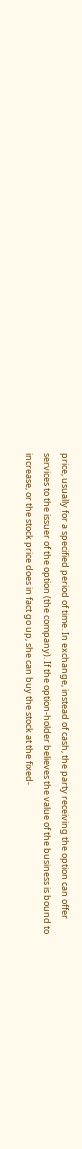price, usually for a specified period of time. In exchange, instead of cash, the party receiving the option can offer services to the issuer of the option (the company). If the option-holder believes the value of the business is bound to increase, or the stock price does in fact go up, she can buy the stock at the fixed-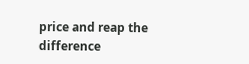price and reap the difference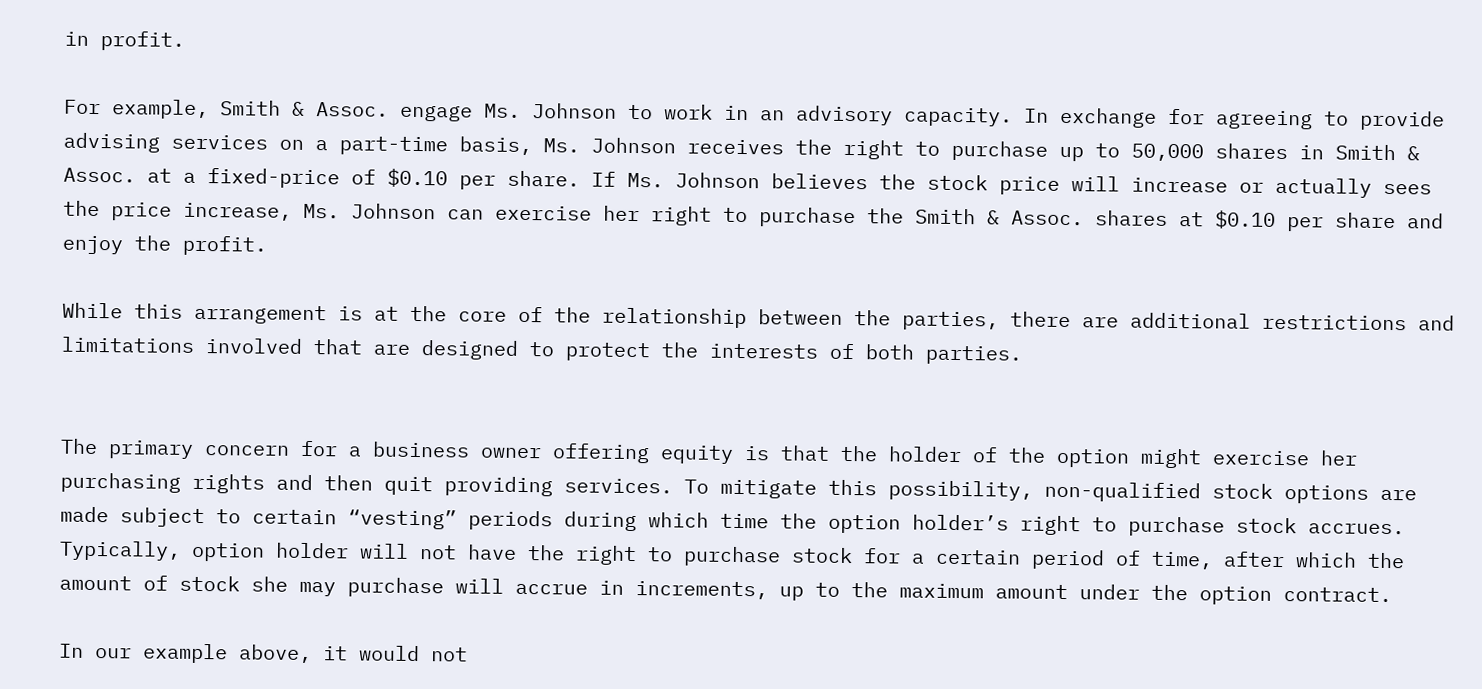in profit.

For example, Smith & Assoc. engage Ms. Johnson to work in an advisory capacity. In exchange for agreeing to provide advising services on a part-time basis, Ms. Johnson receives the right to purchase up to 50,000 shares in Smith & Assoc. at a fixed-price of $0.10 per share. If Ms. Johnson believes the stock price will increase or actually sees the price increase, Ms. Johnson can exercise her right to purchase the Smith & Assoc. shares at $0.10 per share and enjoy the profit.

While this arrangement is at the core of the relationship between the parties, there are additional restrictions and limitations involved that are designed to protect the interests of both parties.


The primary concern for a business owner offering equity is that the holder of the option might exercise her purchasing rights and then quit providing services. To mitigate this possibility, non-qualified stock options are made subject to certain “vesting” periods during which time the option holder’s right to purchase stock accrues. Typically, option holder will not have the right to purchase stock for a certain period of time, after which the amount of stock she may purchase will accrue in increments, up to the maximum amount under the option contract.

In our example above, it would not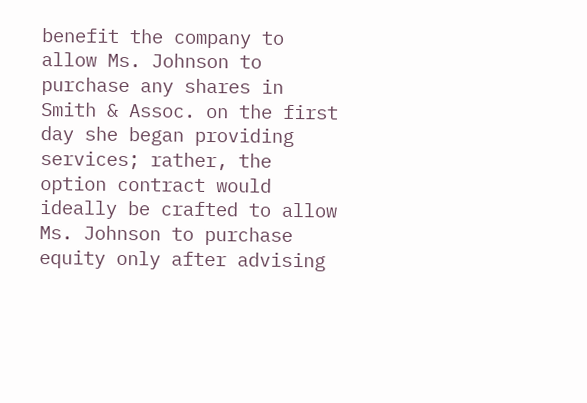benefit the company to allow Ms. Johnson to purchase any shares in Smith & Assoc. on the first day she began providing services; rather, the option contract would ideally be crafted to allow Ms. Johnson to purchase equity only after advising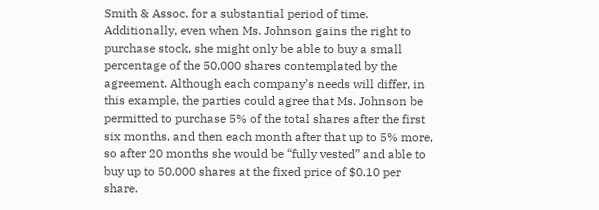Smith & Assoc. for a substantial period of time. Additionally, even when Ms. Johnson gains the right to purchase stock, she might only be able to buy a small percentage of the 50,000 shares contemplated by the agreement. Although each company’s needs will differ, in this example, the parties could agree that Ms. Johnson be permitted to purchase 5% of the total shares after the first six months, and then each month after that up to 5% more, so after 20 months she would be “fully vested” and able to buy up to 50,000 shares at the fixed price of $0.10 per share.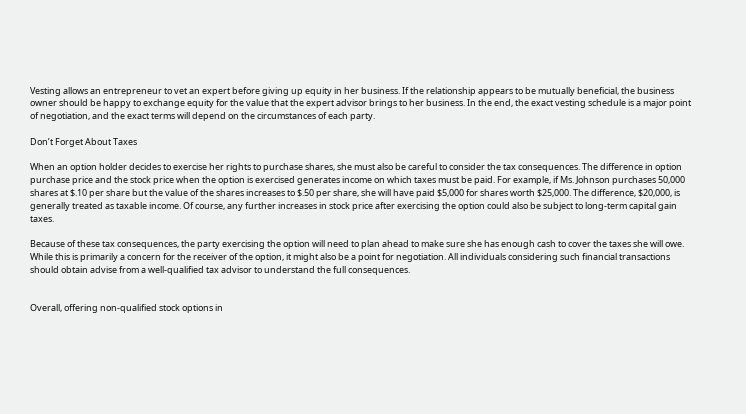Vesting allows an entrepreneur to vet an expert before giving up equity in her business. If the relationship appears to be mutually beneficial, the business owner should be happy to exchange equity for the value that the expert advisor brings to her business. In the end, the exact vesting schedule is a major point of negotiation, and the exact terms will depend on the circumstances of each party.

Don’t Forget About Taxes

When an option holder decides to exercise her rights to purchase shares, she must also be careful to consider the tax consequences. The difference in option purchase price and the stock price when the option is exercised generates income on which taxes must be paid. For example, if Ms. Johnson purchases 50,000 shares at $.10 per share but the value of the shares increases to $.50 per share, she will have paid $5,000 for shares worth $25,000. The difference, $20,000, is generally treated as taxable income. Of course, any further increases in stock price after exercising the option could also be subject to long-term capital gain taxes.

Because of these tax consequences, the party exercising the option will need to plan ahead to make sure she has enough cash to cover the taxes she will owe. While this is primarily a concern for the receiver of the option, it might also be a point for negotiation. All individuals considering such financial transactions should obtain advise from a well-qualified tax advisor to understand the full consequences.


Overall, offering non-qualified stock options in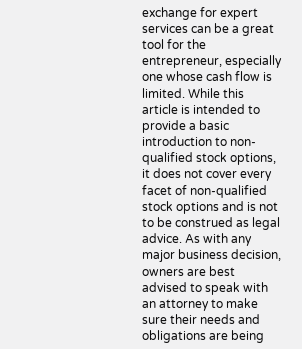exchange for expert services can be a great tool for the entrepreneur, especially one whose cash flow is limited. While this article is intended to provide a basic introduction to non-qualified stock options, it does not cover every facet of non-qualified stock options and is not to be construed as legal advice. As with any major business decision, owners are best advised to speak with an attorney to make sure their needs and obligations are being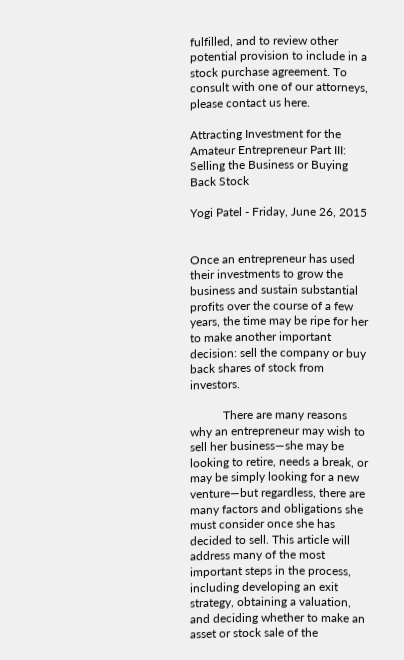fulfilled, and to review other potential provision to include in a stock purchase agreement. To consult with one of our attorneys, please contact us here.

Attracting Investment for the Amateur Entrepreneur Part III: Selling the Business or Buying Back Stock

Yogi Patel - Friday, June 26, 2015


Once an entrepreneur has used their investments to grow the business and sustain substantial profits over the course of a few years, the time may be ripe for her to make another important decision: sell the company or buy back shares of stock from investors.

           There are many reasons why an entrepreneur may wish to sell her business—she may be looking to retire, needs a break, or may be simply looking for a new venture—but regardless, there are many factors and obligations she must consider once she has decided to sell. This article will address many of the most important steps in the process, including developing an exit strategy, obtaining a valuation, and deciding whether to make an asset or stock sale of the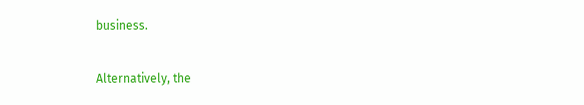business.

Alternatively, the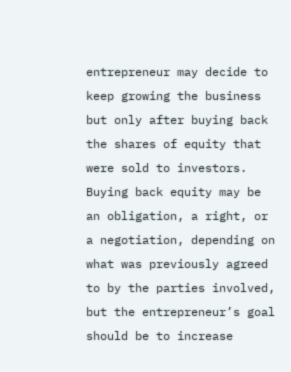entrepreneur may decide to keep growing the business but only after buying back the shares of equity that were sold to investors. Buying back equity may be an obligation, a right, or a negotiation, depending on what was previously agreed to by the parties involved, but the entrepreneur’s goal should be to increase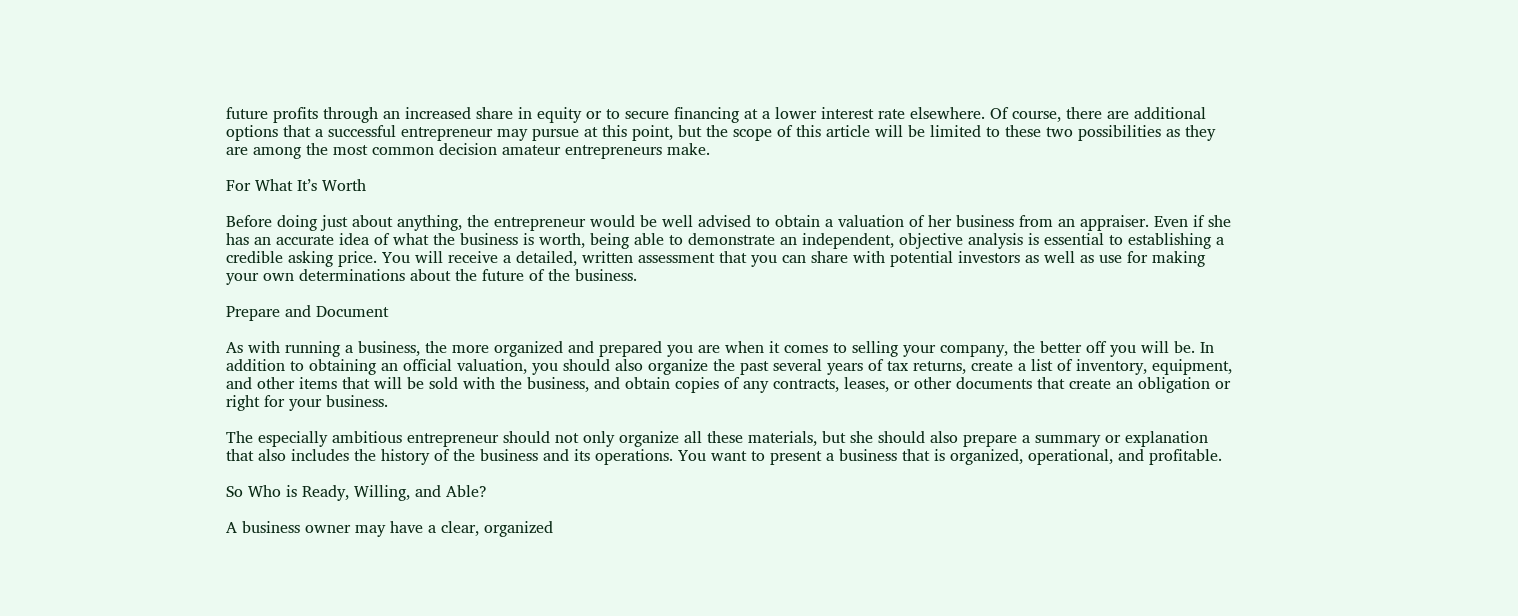future profits through an increased share in equity or to secure financing at a lower interest rate elsewhere. Of course, there are additional options that a successful entrepreneur may pursue at this point, but the scope of this article will be limited to these two possibilities as they are among the most common decision amateur entrepreneurs make.

For What It’s Worth

Before doing just about anything, the entrepreneur would be well advised to obtain a valuation of her business from an appraiser. Even if she has an accurate idea of what the business is worth, being able to demonstrate an independent, objective analysis is essential to establishing a credible asking price. You will receive a detailed, written assessment that you can share with potential investors as well as use for making your own determinations about the future of the business.

Prepare and Document

As with running a business, the more organized and prepared you are when it comes to selling your company, the better off you will be. In addition to obtaining an official valuation, you should also organize the past several years of tax returns, create a list of inventory, equipment, and other items that will be sold with the business, and obtain copies of any contracts, leases, or other documents that create an obligation or right for your business.

The especially ambitious entrepreneur should not only organize all these materials, but she should also prepare a summary or explanation that also includes the history of the business and its operations. You want to present a business that is organized, operational, and profitable.

So Who is Ready, Willing, and Able?

A business owner may have a clear, organized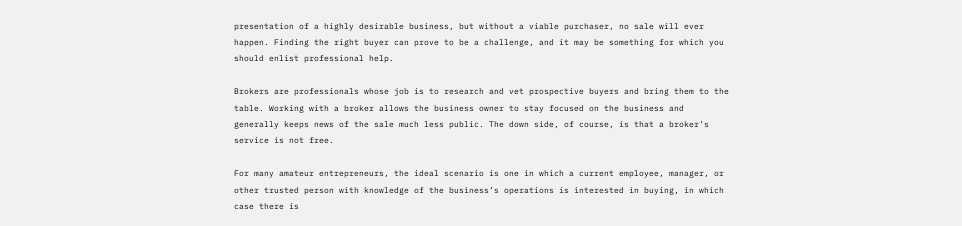presentation of a highly desirable business, but without a viable purchaser, no sale will ever happen. Finding the right buyer can prove to be a challenge, and it may be something for which you should enlist professional help.

Brokers are professionals whose job is to research and vet prospective buyers and bring them to the table. Working with a broker allows the business owner to stay focused on the business and generally keeps news of the sale much less public. The down side, of course, is that a broker’s service is not free.

For many amateur entrepreneurs, the ideal scenario is one in which a current employee, manager, or other trusted person with knowledge of the business’s operations is interested in buying, in which case there is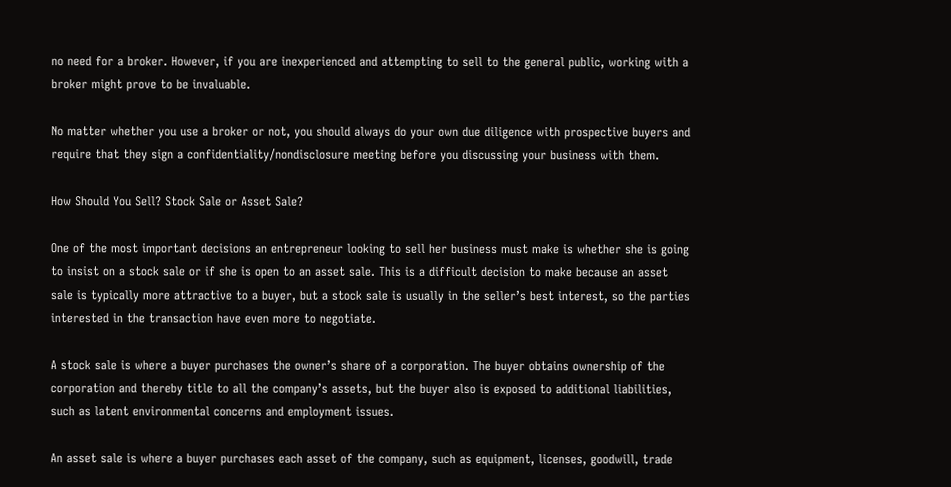no need for a broker. However, if you are inexperienced and attempting to sell to the general public, working with a broker might prove to be invaluable.

No matter whether you use a broker or not, you should always do your own due diligence with prospective buyers and require that they sign a confidentiality/nondisclosure meeting before you discussing your business with them.

How Should You Sell? Stock Sale or Asset Sale?

One of the most important decisions an entrepreneur looking to sell her business must make is whether she is going to insist on a stock sale or if she is open to an asset sale. This is a difficult decision to make because an asset sale is typically more attractive to a buyer, but a stock sale is usually in the seller’s best interest, so the parties interested in the transaction have even more to negotiate.

A stock sale is where a buyer purchases the owner’s share of a corporation. The buyer obtains ownership of the corporation and thereby title to all the company’s assets, but the buyer also is exposed to additional liabilities, such as latent environmental concerns and employment issues.

An asset sale is where a buyer purchases each asset of the company, such as equipment, licenses, goodwill, trade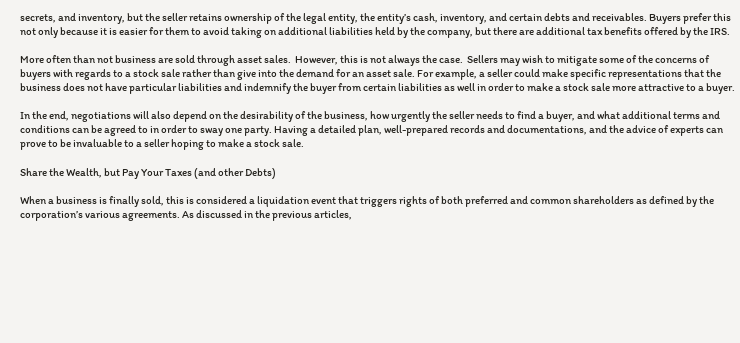secrets, and inventory, but the seller retains ownership of the legal entity, the entity’s cash, inventory, and certain debts and receivables. Buyers prefer this not only because it is easier for them to avoid taking on additional liabilities held by the company, but there are additional tax benefits offered by the IRS.

More often than not business are sold through asset sales.  However, this is not always the case.  Sellers may wish to mitigate some of the concerns of buyers with regards to a stock sale rather than give into the demand for an asset sale. For example, a seller could make specific representations that the business does not have particular liabilities and indemnify the buyer from certain liabilities as well in order to make a stock sale more attractive to a buyer.

In the end, negotiations will also depend on the desirability of the business, how urgently the seller needs to find a buyer, and what additional terms and conditions can be agreed to in order to sway one party. Having a detailed plan, well-prepared records and documentations, and the advice of experts can prove to be invaluable to a seller hoping to make a stock sale.

Share the Wealth, but Pay Your Taxes (and other Debts)

When a business is finally sold, this is considered a liquidation event that triggers rights of both preferred and common shareholders as defined by the corporation’s various agreements. As discussed in the previous articles,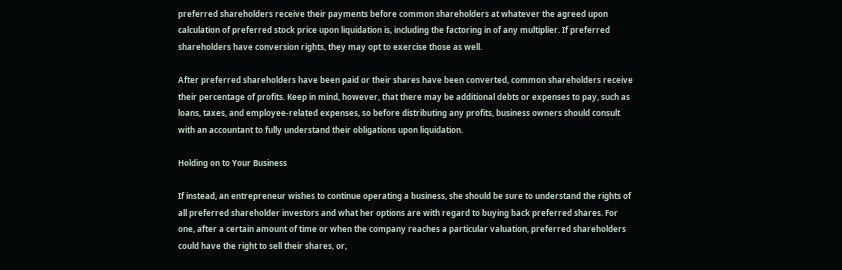preferred shareholders receive their payments before common shareholders at whatever the agreed upon calculation of preferred stock price upon liquidation is, including the factoring in of any multiplier. If preferred shareholders have conversion rights, they may opt to exercise those as well.

After preferred shareholders have been paid or their shares have been converted, common shareholders receive their percentage of profits. Keep in mind, however, that there may be additional debts or expenses to pay, such as loans, taxes, and employee-related expenses, so before distributing any profits, business owners should consult with an accountant to fully understand their obligations upon liquidation.

Holding on to Your Business

If instead, an entrepreneur wishes to continue operating a business, she should be sure to understand the rights of all preferred shareholder investors and what her options are with regard to buying back preferred shares. For one, after a certain amount of time or when the company reaches a particular valuation, preferred shareholders could have the right to sell their shares, or,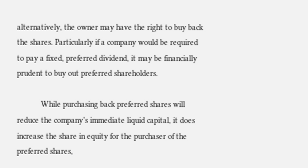alternatively, the owner may have the right to buy back the shares. Particularly if a company would be required to pay a fixed, preferred dividend, it may be financially prudent to buy out preferred shareholders.

            While purchasing back preferred shares will reduce the company’s immediate liquid capital, it does increase the share in equity for the purchaser of the preferred shares,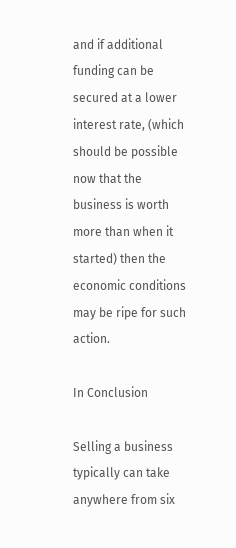and if additional funding can be secured at a lower interest rate, (which should be possible now that the business is worth more than when it started) then the economic conditions may be ripe for such action.

In Conclusion

Selling a business typically can take anywhere from six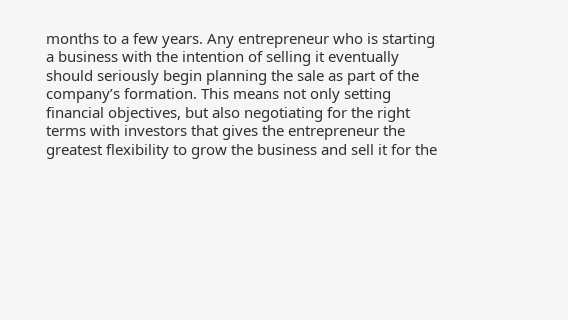months to a few years. Any entrepreneur who is starting a business with the intention of selling it eventually should seriously begin planning the sale as part of the company’s formation. This means not only setting financial objectives, but also negotiating for the right terms with investors that gives the entrepreneur the greatest flexibility to grow the business and sell it for the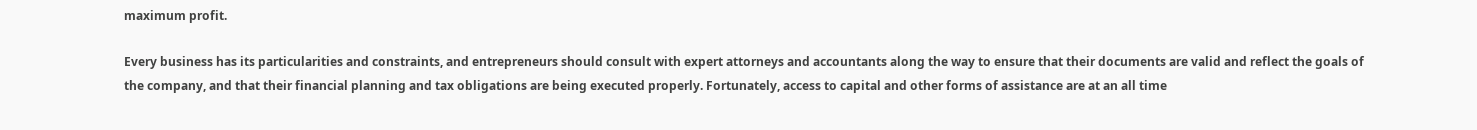maximum profit.

Every business has its particularities and constraints, and entrepreneurs should consult with expert attorneys and accountants along the way to ensure that their documents are valid and reflect the goals of the company, and that their financial planning and tax obligations are being executed properly. Fortunately, access to capital and other forms of assistance are at an all time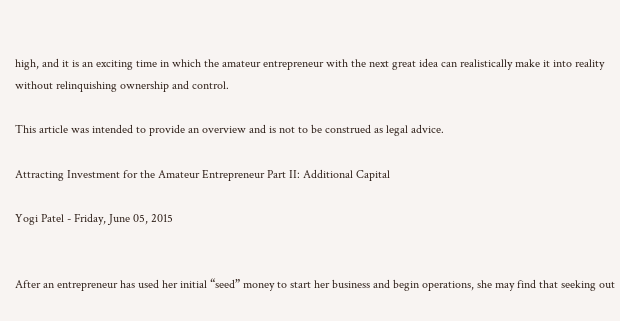high, and it is an exciting time in which the amateur entrepreneur with the next great idea can realistically make it into reality without relinquishing ownership and control.

This article was intended to provide an overview and is not to be construed as legal advice.

Attracting Investment for the Amateur Entrepreneur Part II: Additional Capital

Yogi Patel - Friday, June 05, 2015


After an entrepreneur has used her initial “seed” money to start her business and begin operations, she may find that seeking out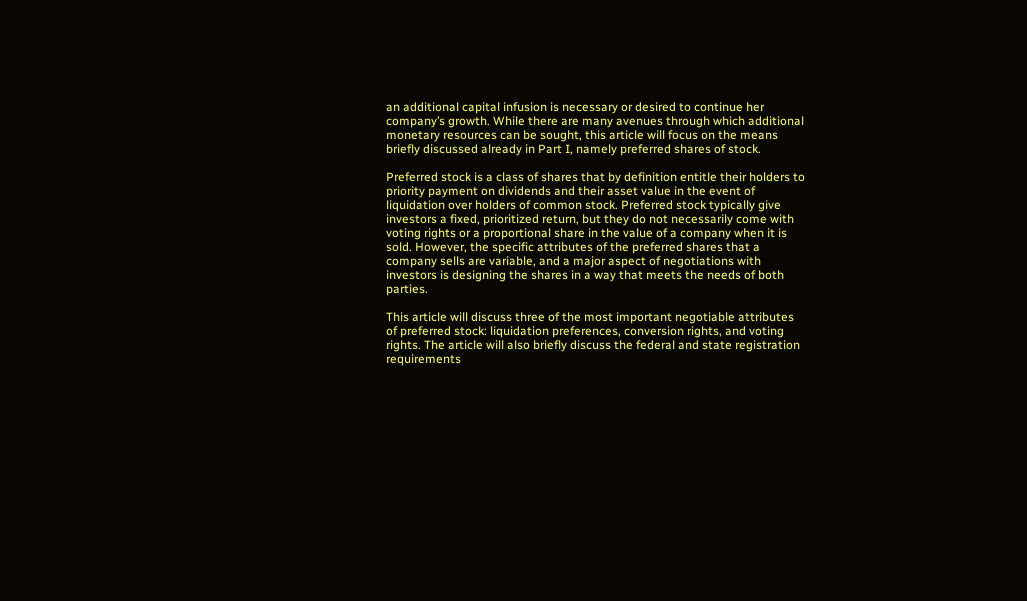an additional capital infusion is necessary or desired to continue her company’s growth. While there are many avenues through which additional monetary resources can be sought, this article will focus on the means briefly discussed already in Part I, namely preferred shares of stock.

Preferred stock is a class of shares that by definition entitle their holders to priority payment on dividends and their asset value in the event of liquidation over holders of common stock. Preferred stock typically give investors a fixed, prioritized return, but they do not necessarily come with voting rights or a proportional share in the value of a company when it is sold. However, the specific attributes of the preferred shares that a company sells are variable, and a major aspect of negotiations with investors is designing the shares in a way that meets the needs of both parties.

This article will discuss three of the most important negotiable attributes of preferred stock: liquidation preferences, conversion rights, and voting rights. The article will also briefly discuss the federal and state registration requirements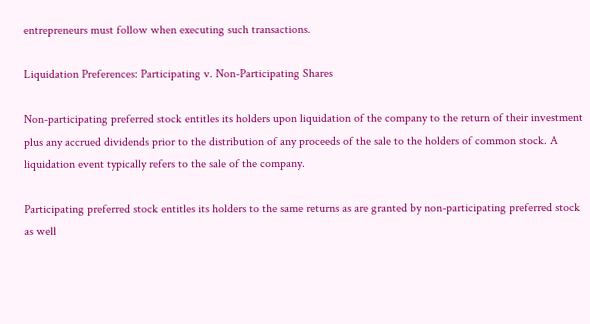entrepreneurs must follow when executing such transactions.

Liquidation Preferences: Participating v. Non-Participating Shares

Non-participating preferred stock entitles its holders upon liquidation of the company to the return of their investment plus any accrued dividends prior to the distribution of any proceeds of the sale to the holders of common stock. A liquidation event typically refers to the sale of the company.

Participating preferred stock entitles its holders to the same returns as are granted by non-participating preferred stock as well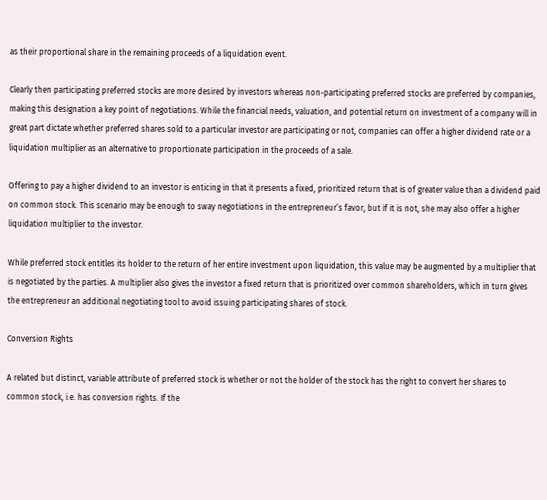as their proportional share in the remaining proceeds of a liquidation event.

Clearly then participating preferred stocks are more desired by investors whereas non-participating preferred stocks are preferred by companies, making this designation a key point of negotiations. While the financial needs, valuation, and potential return on investment of a company will in great part dictate whether preferred shares sold to a particular investor are participating or not, companies can offer a higher dividend rate or a liquidation multiplier as an alternative to proportionate participation in the proceeds of a sale.

Offering to pay a higher dividend to an investor is enticing in that it presents a fixed, prioritized return that is of greater value than a dividend paid on common stock. This scenario may be enough to sway negotiations in the entrepreneur’s favor, but if it is not, she may also offer a higher liquidation multiplier to the investor.

While preferred stock entitles its holder to the return of her entire investment upon liquidation, this value may be augmented by a multiplier that is negotiated by the parties. A multiplier also gives the investor a fixed return that is prioritized over common shareholders, which in turn gives the entrepreneur an additional negotiating tool to avoid issuing participating shares of stock.

Conversion Rights

A related but distinct, variable attribute of preferred stock is whether or not the holder of the stock has the right to convert her shares to common stock, i.e. has conversion rights. If the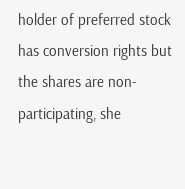holder of preferred stock has conversion rights but the shares are non-participating, she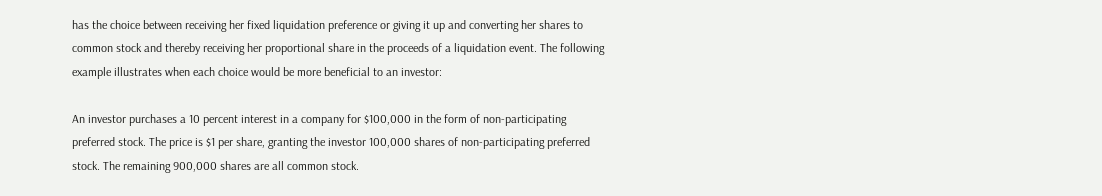has the choice between receiving her fixed liquidation preference or giving it up and converting her shares to common stock and thereby receiving her proportional share in the proceeds of a liquidation event. The following example illustrates when each choice would be more beneficial to an investor:

An investor purchases a 10 percent interest in a company for $100,000 in the form of non-participating preferred stock. The price is $1 per share, granting the investor 100,000 shares of non-participating preferred stock. The remaining 900,000 shares are all common stock.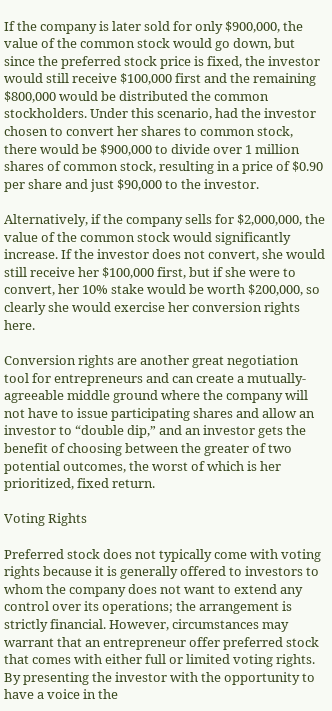If the company is later sold for only $900,000, the value of the common stock would go down, but since the preferred stock price is fixed, the investor would still receive $100,000 first and the remaining $800,000 would be distributed the common stockholders. Under this scenario, had the investor chosen to convert her shares to common stock, there would be $900,000 to divide over 1 million shares of common stock, resulting in a price of $0.90 per share and just $90,000 to the investor.

Alternatively, if the company sells for $2,000,000, the value of the common stock would significantly increase. If the investor does not convert, she would still receive her $100,000 first, but if she were to convert, her 10% stake would be worth $200,000, so clearly she would exercise her conversion rights here.

Conversion rights are another great negotiation tool for entrepreneurs and can create a mutually-agreeable middle ground where the company will not have to issue participating shares and allow an investor to “double dip,” and an investor gets the benefit of choosing between the greater of two potential outcomes, the worst of which is her prioritized, fixed return.

Voting Rights

Preferred stock does not typically come with voting rights because it is generally offered to investors to whom the company does not want to extend any control over its operations; the arrangement is strictly financial. However, circumstances may warrant that an entrepreneur offer preferred stock that comes with either full or limited voting rights. By presenting the investor with the opportunity to have a voice in the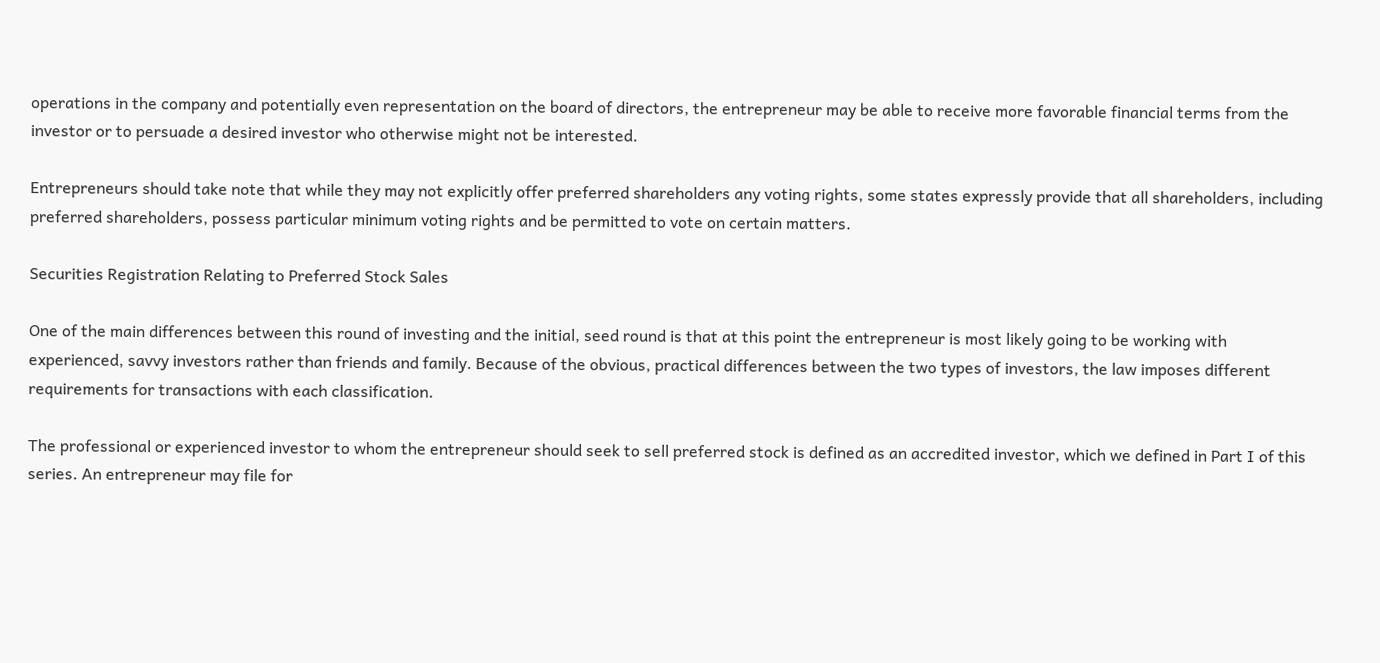operations in the company and potentially even representation on the board of directors, the entrepreneur may be able to receive more favorable financial terms from the investor or to persuade a desired investor who otherwise might not be interested.

Entrepreneurs should take note that while they may not explicitly offer preferred shareholders any voting rights, some states expressly provide that all shareholders, including preferred shareholders, possess particular minimum voting rights and be permitted to vote on certain matters.

Securities Registration Relating to Preferred Stock Sales

One of the main differences between this round of investing and the initial, seed round is that at this point the entrepreneur is most likely going to be working with experienced, savvy investors rather than friends and family. Because of the obvious, practical differences between the two types of investors, the law imposes different requirements for transactions with each classification.

The professional or experienced investor to whom the entrepreneur should seek to sell preferred stock is defined as an accredited investor, which we defined in Part I of this series. An entrepreneur may file for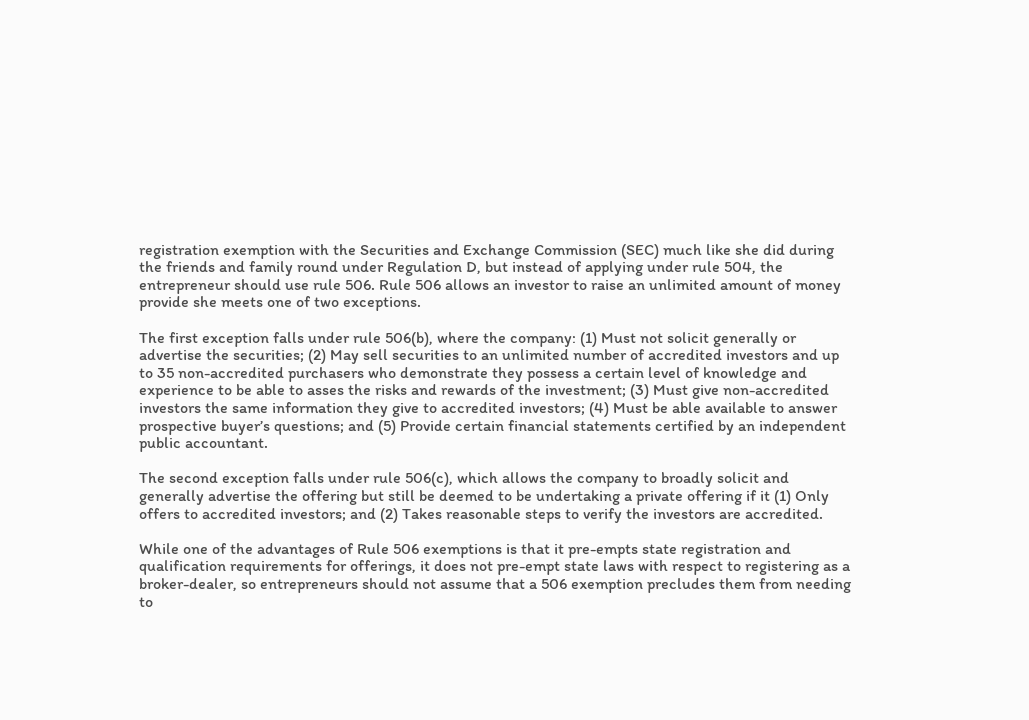registration exemption with the Securities and Exchange Commission (SEC) much like she did during the friends and family round under Regulation D, but instead of applying under rule 504, the entrepreneur should use rule 506. Rule 506 allows an investor to raise an unlimited amount of money provide she meets one of two exceptions.

The first exception falls under rule 506(b), where the company: (1) Must not solicit generally or advertise the securities; (2) May sell securities to an unlimited number of accredited investors and up to 35 non-accredited purchasers who demonstrate they possess a certain level of knowledge and experience to be able to asses the risks and rewards of the investment; (3) Must give non-accredited investors the same information they give to accredited investors; (4) Must be able available to answer prospective buyer’s questions; and (5) Provide certain financial statements certified by an independent public accountant.

The second exception falls under rule 506(c), which allows the company to broadly solicit and generally advertise the offering but still be deemed to be undertaking a private offering if it (1) Only offers to accredited investors; and (2) Takes reasonable steps to verify the investors are accredited.

While one of the advantages of Rule 506 exemptions is that it pre-empts state registration and qualification requirements for offerings, it does not pre-empt state laws with respect to registering as a broker-dealer, so entrepreneurs should not assume that a 506 exemption precludes them from needing to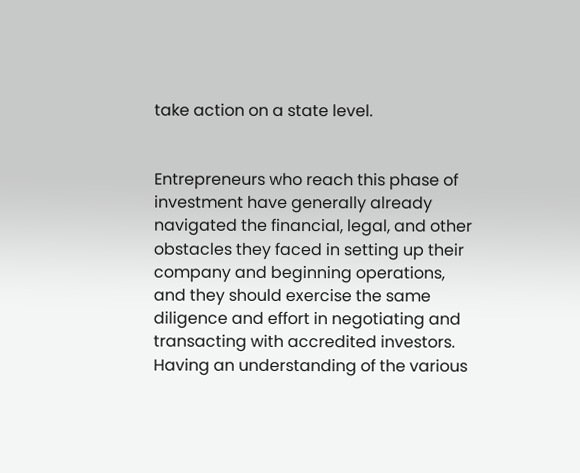take action on a state level.


Entrepreneurs who reach this phase of investment have generally already navigated the financial, legal, and other obstacles they faced in setting up their company and beginning operations, and they should exercise the same diligence and effort in negotiating and transacting with accredited investors. Having an understanding of the various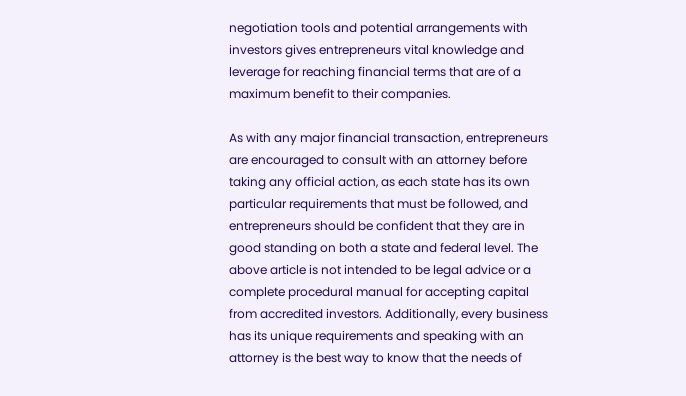negotiation tools and potential arrangements with investors gives entrepreneurs vital knowledge and leverage for reaching financial terms that are of a maximum benefit to their companies.

As with any major financial transaction, entrepreneurs are encouraged to consult with an attorney before taking any official action, as each state has its own particular requirements that must be followed, and entrepreneurs should be confident that they are in good standing on both a state and federal level. The above article is not intended to be legal advice or a complete procedural manual for accepting capital from accredited investors. Additionally, every business has its unique requirements and speaking with an attorney is the best way to know that the needs of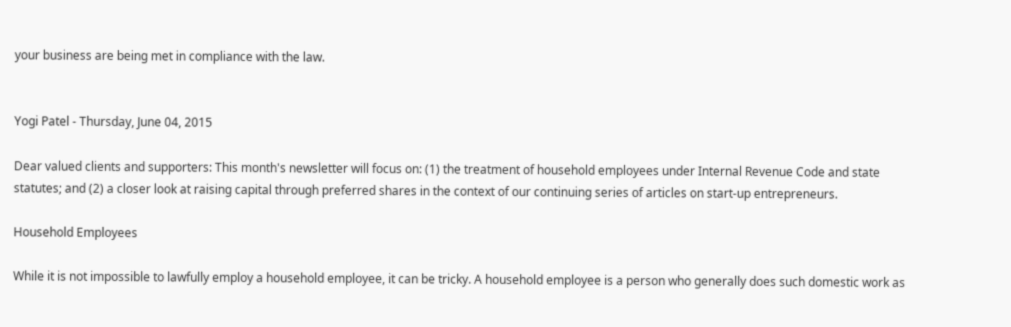your business are being met in compliance with the law.


Yogi Patel - Thursday, June 04, 2015

Dear valued clients and supporters: This month's newsletter will focus on: (1) the treatment of household employees under Internal Revenue Code and state statutes; and (2) a closer look at raising capital through preferred shares in the context of our continuing series of articles on start-up entrepreneurs.

Household Employees

While it is not impossible to lawfully employ a household employee, it can be tricky. A household employee is a person who generally does such domestic work as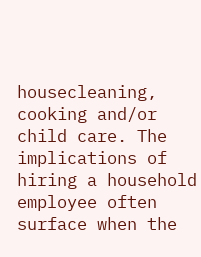housecleaning, cooking and/or child care. The implications of hiring a household employee often surface when the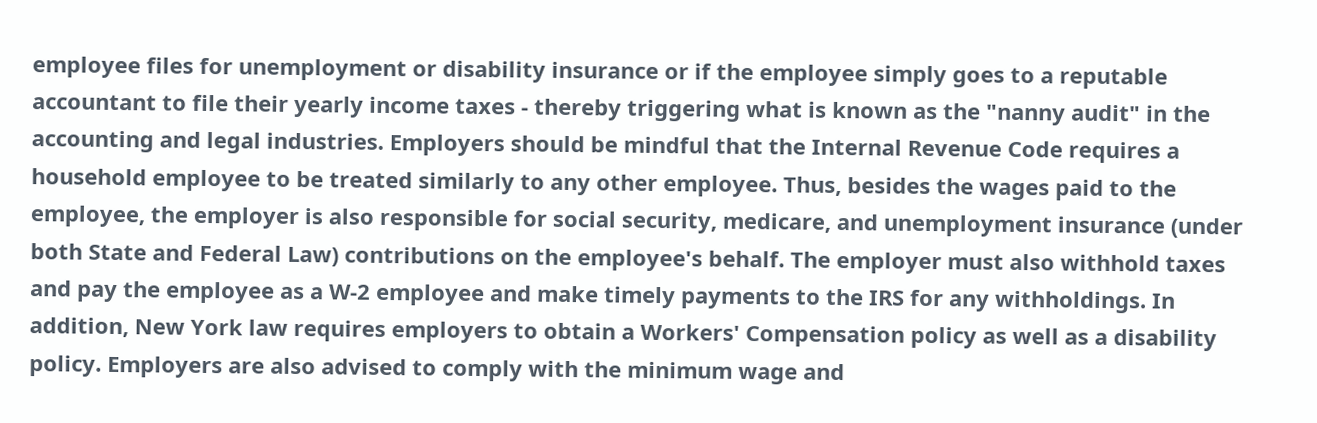employee files for unemployment or disability insurance or if the employee simply goes to a reputable accountant to file their yearly income taxes - thereby triggering what is known as the "nanny audit" in the accounting and legal industries. Employers should be mindful that the Internal Revenue Code requires a household employee to be treated similarly to any other employee. Thus, besides the wages paid to the employee, the employer is also responsible for social security, medicare, and unemployment insurance (under both State and Federal Law) contributions on the employee's behalf. The employer must also withhold taxes and pay the employee as a W-2 employee and make timely payments to the IRS for any withholdings. In addition, New York law requires employers to obtain a Workers' Compensation policy as well as a disability policy. Employers are also advised to comply with the minimum wage and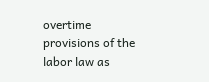overtime provisions of the labor law as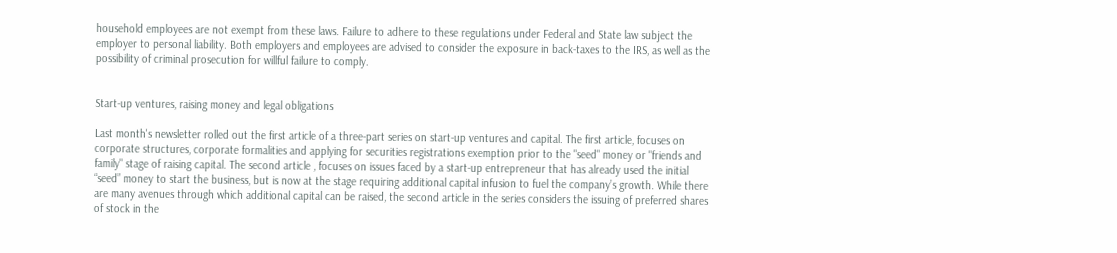household employees are not exempt from these laws. Failure to adhere to these regulations under Federal and State law subject the employer to personal liability. Both employers and employees are advised to consider the exposure in back-taxes to the IRS, as well as the possibility of criminal prosecution for willful failure to comply.


Start-up ventures, raising money and legal obligations

Last month's newsletter rolled out the first article of a three-part series on start-up ventures and capital. The first article, focuses on corporate structures, corporate formalities and applying for securities registrations exemption prior to the "seed" money or "friends and family" stage of raising capital. The second article , focuses on issues faced by a start-up entrepreneur that has already used the initial “seed” money to start the business, but is now at the stage requiring additional capital infusion to fuel the company’s growth. While there are many avenues through which additional capital can be raised, the second article in the series considers the issuing of preferred shares of stock in the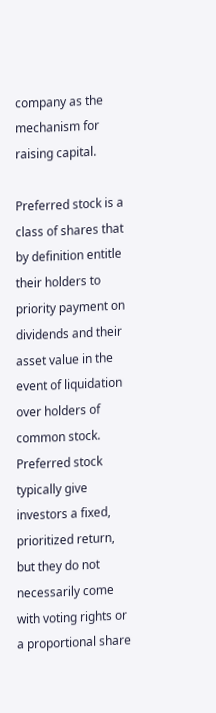company as the mechanism for raising capital.

Preferred stock is a class of shares that by definition entitle their holders to priority payment on dividends and their asset value in the event of liquidation over holders of common stock. Preferred stock typically give investors a fixed, prioritized return, but they do not necessarily come with voting rights or a proportional share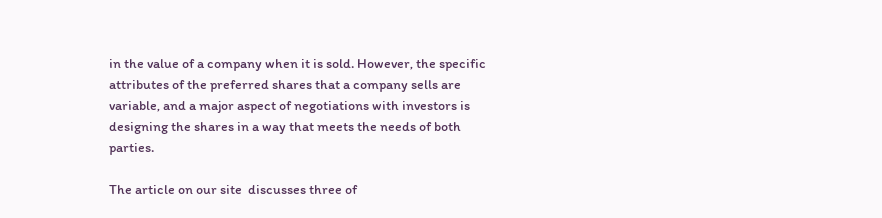in the value of a company when it is sold. However, the specific attributes of the preferred shares that a company sells are variable, and a major aspect of negotiations with investors is designing the shares in a way that meets the needs of both parties.

The article on our site  discusses three of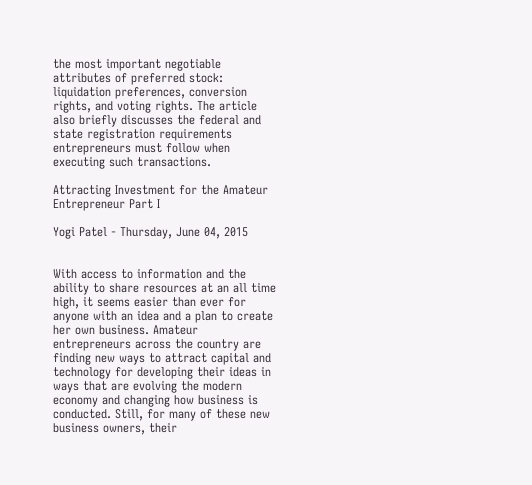the most important negotiable attributes of preferred stock: liquidation preferences, conversion rights, and voting rights. The article also briefly discusses the federal and state registration requirements entrepreneurs must follow when executing such transactions.

Attracting Investment for the Amateur Entrepreneur Part I

Yogi Patel - Thursday, June 04, 2015


With access to information and the ability to share resources at an all time high, it seems easier than ever for anyone with an idea and a plan to create her own business. Amateur entrepreneurs across the country are finding new ways to attract capital and technology for developing their ideas in ways that are evolving the modern economy and changing how business is conducted. Still, for many of these new business owners, their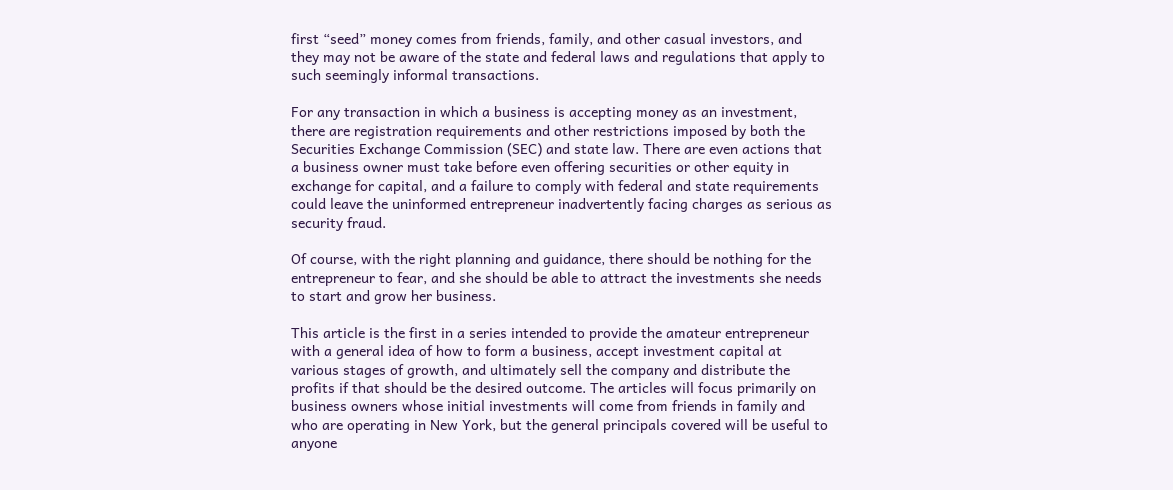first “seed” money comes from friends, family, and other casual investors, and they may not be aware of the state and federal laws and regulations that apply to such seemingly informal transactions.

For any transaction in which a business is accepting money as an investment, there are registration requirements and other restrictions imposed by both the Securities Exchange Commission (SEC) and state law. There are even actions that a business owner must take before even offering securities or other equity in exchange for capital, and a failure to comply with federal and state requirements could leave the uninformed entrepreneur inadvertently facing charges as serious as security fraud.

Of course, with the right planning and guidance, there should be nothing for the entrepreneur to fear, and she should be able to attract the investments she needs to start and grow her business.

This article is the first in a series intended to provide the amateur entrepreneur with a general idea of how to form a business, accept investment capital at various stages of growth, and ultimately sell the company and distribute the profits if that should be the desired outcome. The articles will focus primarily on business owners whose initial investments will come from friends in family and who are operating in New York, but the general principals covered will be useful to anyone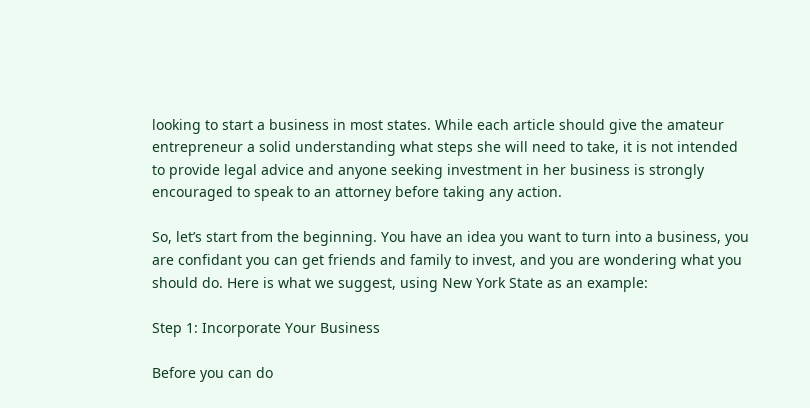looking to start a business in most states. While each article should give the amateur entrepreneur a solid understanding what steps she will need to take, it is not intended to provide legal advice and anyone seeking investment in her business is strongly encouraged to speak to an attorney before taking any action.

So, let’s start from the beginning. You have an idea you want to turn into a business, you are confidant you can get friends and family to invest, and you are wondering what you should do. Here is what we suggest, using New York State as an example:

Step 1: Incorporate Your Business

Before you can do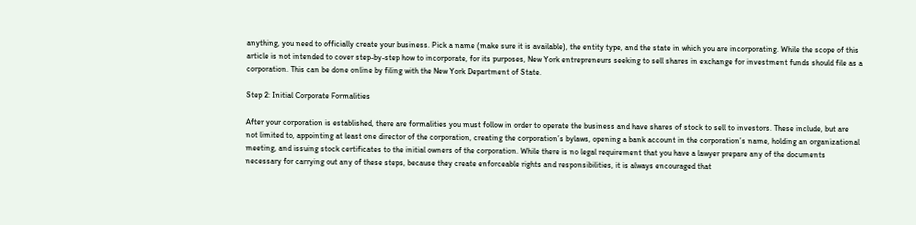anything, you need to officially create your business. Pick a name (make sure it is available), the entity type, and the state in which you are incorporating. While the scope of this article is not intended to cover step-by-step how to incorporate, for its purposes, New York entrepreneurs seeking to sell shares in exchange for investment funds should file as a corporation. This can be done online by filing with the New York Department of State.

Step 2: Initial Corporate Formalities

After your corporation is established, there are formalities you must follow in order to operate the business and have shares of stock to sell to investors. These include, but are not limited to, appointing at least one director of the corporation, creating the corporation’s bylaws, opening a bank account in the corporation’s name, holding an organizational meeting, and issuing stock certificates to the initial owners of the corporation. While there is no legal requirement that you have a lawyer prepare any of the documents necessary for carrying out any of these steps, because they create enforceable rights and responsibilities, it is always encouraged that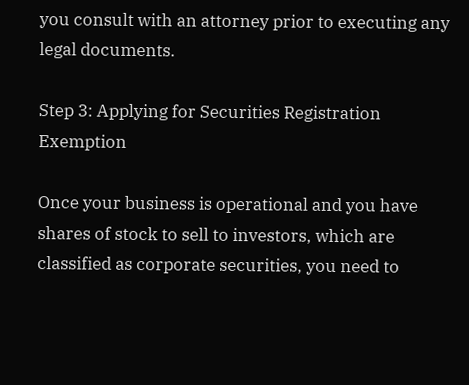you consult with an attorney prior to executing any legal documents.

Step 3: Applying for Securities Registration Exemption

Once your business is operational and you have shares of stock to sell to investors, which are classified as corporate securities, you need to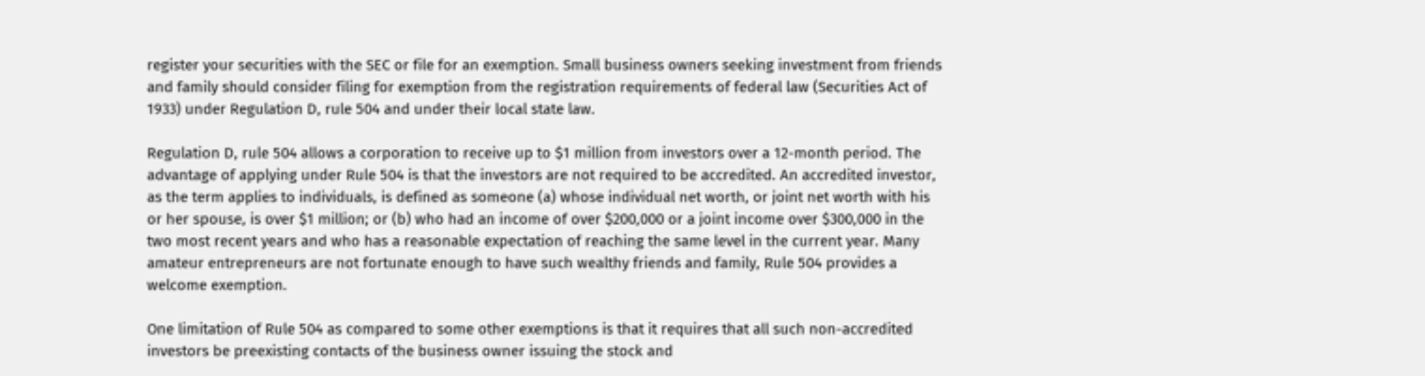register your securities with the SEC or file for an exemption. Small business owners seeking investment from friends and family should consider filing for exemption from the registration requirements of federal law (Securities Act of 1933) under Regulation D, rule 504 and under their local state law.

Regulation D, rule 504 allows a corporation to receive up to $1 million from investors over a 12-month period. The advantage of applying under Rule 504 is that the investors are not required to be accredited. An accredited investor, as the term applies to individuals, is defined as someone (a) whose individual net worth, or joint net worth with his or her spouse, is over $1 million; or (b) who had an income of over $200,000 or a joint income over $300,000 in the two most recent years and who has a reasonable expectation of reaching the same level in the current year. Many amateur entrepreneurs are not fortunate enough to have such wealthy friends and family, Rule 504 provides a welcome exemption.

One limitation of Rule 504 as compared to some other exemptions is that it requires that all such non-accredited investors be preexisting contacts of the business owner issuing the stock and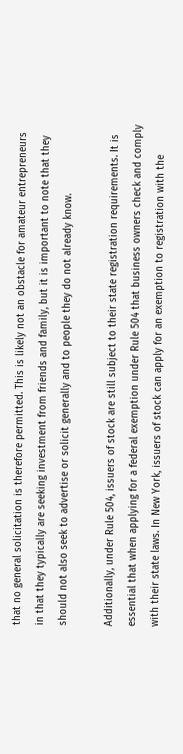that no general solicitation is therefore permitted. This is likely not an obstacle for amateur entrepreneurs in that they typically are seeking investment from friends and family, but it is important to note that they should not also seek to advertise or solicit generally and to people they do not already know.

Additionally, under Rule 504, issuers of stock are still subject to their state registration requirements. It is essential that when applying for a federal exemption under Rule 504 that business owners check and comply with their state laws. In New York, issuers of stock can apply for an exemption to registration with the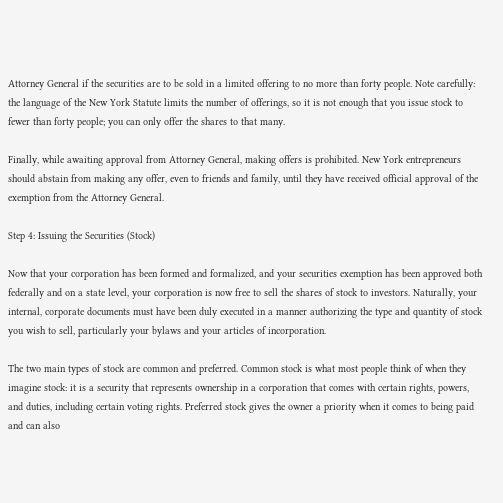Attorney General if the securities are to be sold in a limited offering to no more than forty people. Note carefully: the language of the New York Statute limits the number of offerings, so it is not enough that you issue stock to fewer than forty people; you can only offer the shares to that many.

Finally, while awaiting approval from Attorney General, making offers is prohibited. New York entrepreneurs should abstain from making any offer, even to friends and family, until they have received official approval of the exemption from the Attorney General.

Step 4: Issuing the Securities (Stock)

Now that your corporation has been formed and formalized, and your securities exemption has been approved both federally and on a state level, your corporation is now free to sell the shares of stock to investors. Naturally, your internal, corporate documents must have been duly executed in a manner authorizing the type and quantity of stock you wish to sell, particularly your bylaws and your articles of incorporation.

The two main types of stock are common and preferred. Common stock is what most people think of when they imagine stock: it is a security that represents ownership in a corporation that comes with certain rights, powers, and duties, including certain voting rights. Preferred stock gives the owner a priority when it comes to being paid and can also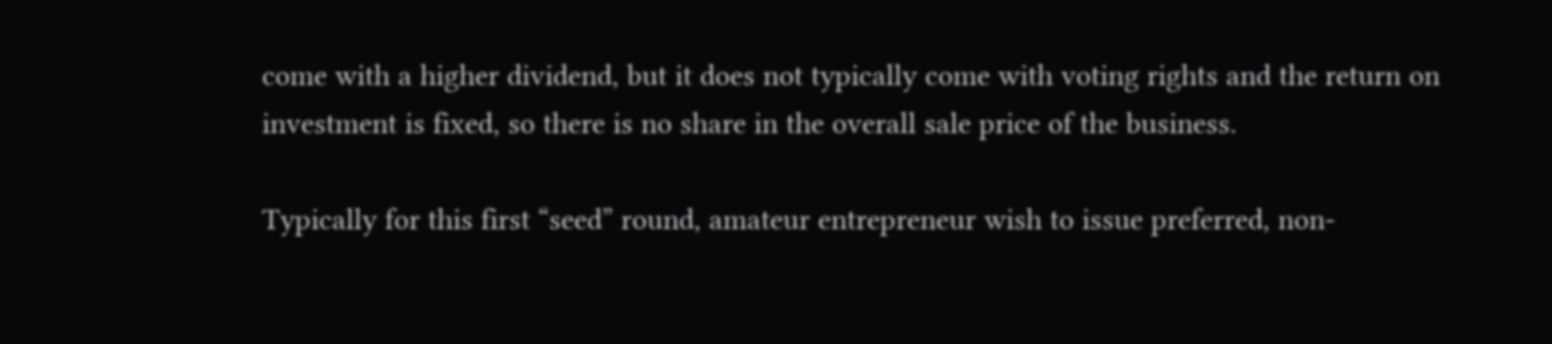come with a higher dividend, but it does not typically come with voting rights and the return on investment is fixed, so there is no share in the overall sale price of the business.

Typically for this first “seed” round, amateur entrepreneur wish to issue preferred, non-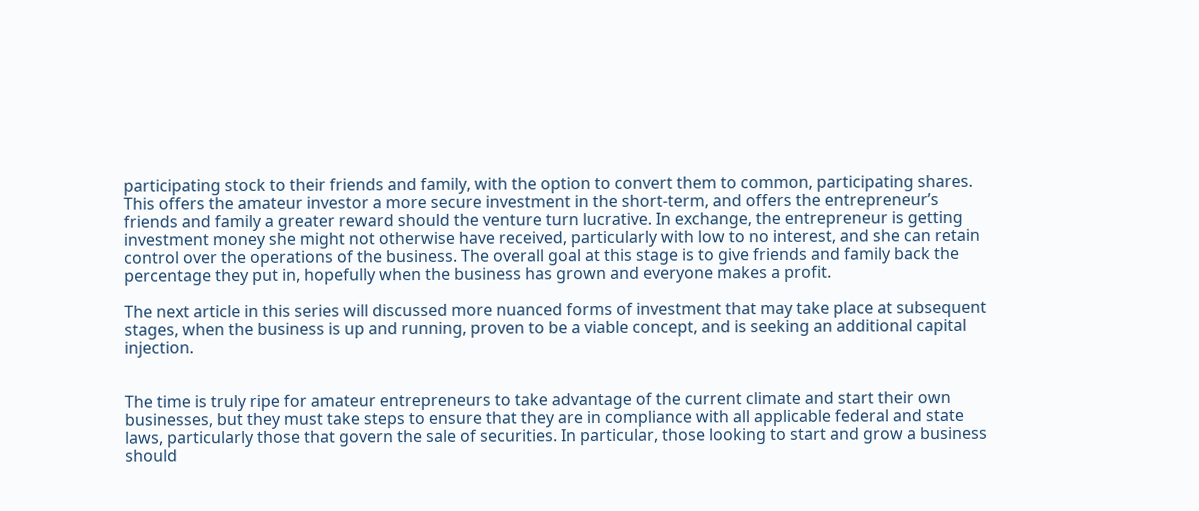participating stock to their friends and family, with the option to convert them to common, participating shares. This offers the amateur investor a more secure investment in the short-term, and offers the entrepreneur’s friends and family a greater reward should the venture turn lucrative. In exchange, the entrepreneur is getting investment money she might not otherwise have received, particularly with low to no interest, and she can retain control over the operations of the business. The overall goal at this stage is to give friends and family back the percentage they put in, hopefully when the business has grown and everyone makes a profit.

The next article in this series will discussed more nuanced forms of investment that may take place at subsequent stages, when the business is up and running, proven to be a viable concept, and is seeking an additional capital injection.


The time is truly ripe for amateur entrepreneurs to take advantage of the current climate and start their own businesses, but they must take steps to ensure that they are in compliance with all applicable federal and state laws, particularly those that govern the sale of securities. In particular, those looking to start and grow a business should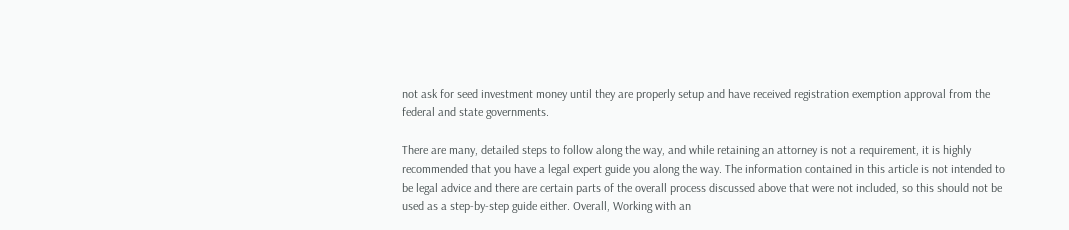not ask for seed investment money until they are properly setup and have received registration exemption approval from the federal and state governments.

There are many, detailed steps to follow along the way, and while retaining an attorney is not a requirement, it is highly recommended that you have a legal expert guide you along the way. The information contained in this article is not intended to be legal advice and there are certain parts of the overall process discussed above that were not included, so this should not be used as a step-by-step guide either. Overall, Working with an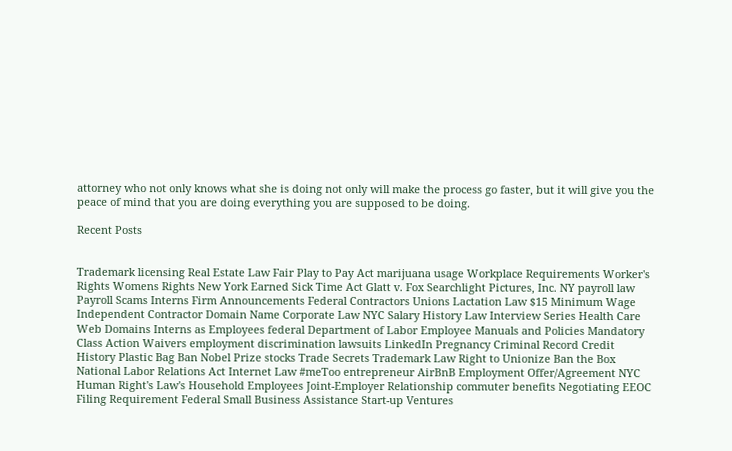attorney who not only knows what she is doing not only will make the process go faster, but it will give you the peace of mind that you are doing everything you are supposed to be doing.

Recent Posts


Trademark licensing Real Estate Law Fair Play to Pay Act marijuana usage Workplace Requirements Worker's Rights Womens Rights New York Earned Sick Time Act Glatt v. Fox Searchlight Pictures, Inc. NY payroll law Payroll Scams Interns Firm Announcements Federal Contractors Unions Lactation Law $15 Minimum Wage Independent Contractor Domain Name Corporate Law NYC Salary History Law Interview Series Health Care Web Domains Interns as Employees federal Department of Labor Employee Manuals and Policies Mandatory Class Action Waivers employment discrimination lawsuits LinkedIn Pregnancy Criminal Record Credit History Plastic Bag Ban Nobel Prize stocks Trade Secrets Trademark Law Right to Unionize Ban the Box National Labor Relations Act Internet Law #meToo entrepreneur AirBnB Employment Offer/Agreement NYC Human Right's Law's Household Employees Joint-Employer Relationship commuter benefits Negotiating EEOC Filing Requirement Federal Small Business Assistance Start-up Ventures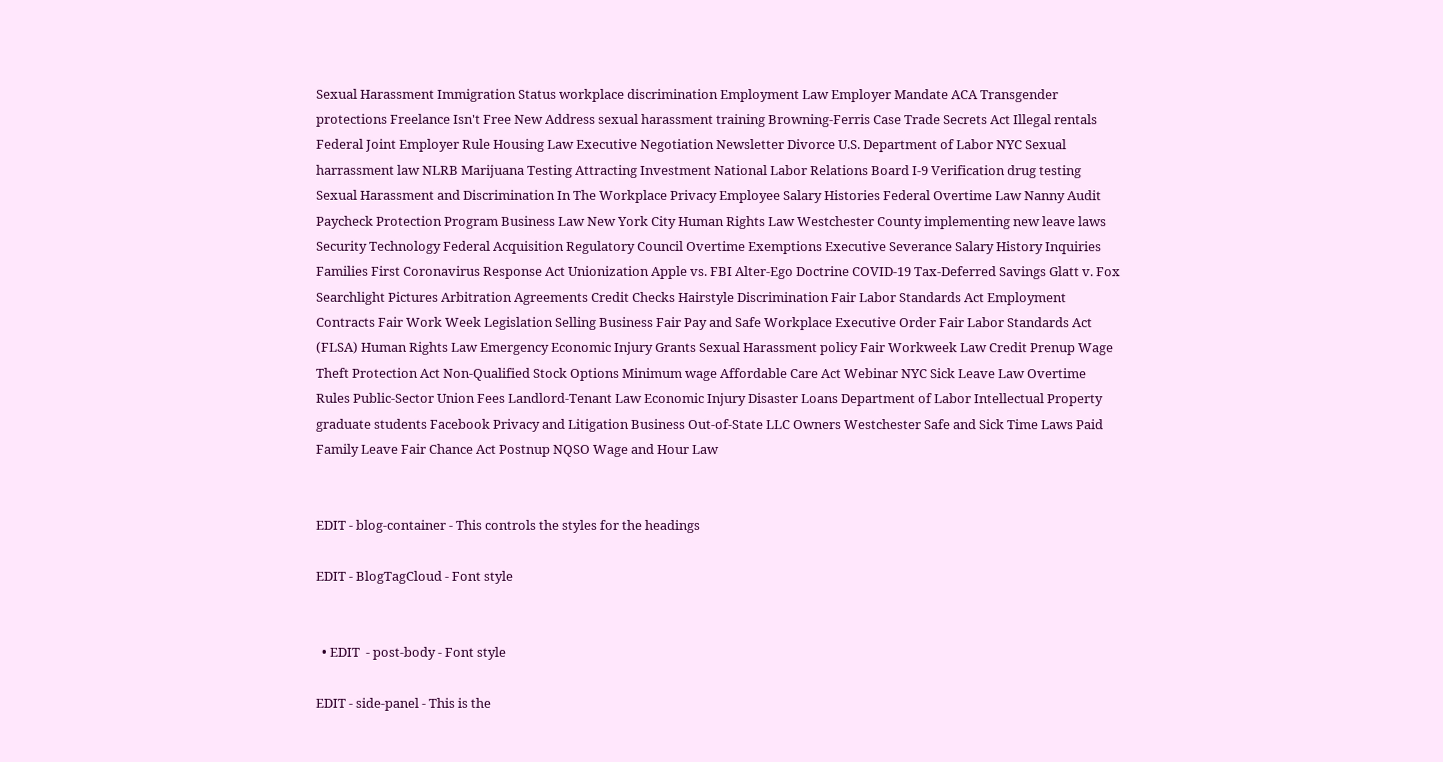Sexual Harassment Immigration Status workplace discrimination Employment Law Employer Mandate ACA Transgender protections Freelance Isn't Free New Address sexual harassment training Browning-Ferris Case Trade Secrets Act Illegal rentals Federal Joint Employer Rule Housing Law Executive Negotiation Newsletter Divorce U.S. Department of Labor NYC Sexual harrassment law NLRB Marijuana Testing Attracting Investment National Labor Relations Board I-9 Verification drug testing Sexual Harassment and Discrimination In The Workplace Privacy Employee Salary Histories Federal Overtime Law Nanny Audit Paycheck Protection Program Business Law New York City Human Rights Law Westchester County implementing new leave laws Security Technology Federal Acquisition Regulatory Council Overtime Exemptions Executive Severance Salary History Inquiries Families First Coronavirus Response Act Unionization Apple vs. FBI Alter-Ego Doctrine COVID-19 Tax-Deferred Savings Glatt v. Fox Searchlight Pictures Arbitration Agreements Credit Checks Hairstyle Discrimination Fair Labor Standards Act Employment Contracts Fair Work Week Legislation Selling Business Fair Pay and Safe Workplace Executive Order Fair Labor Standards Act (FLSA) Human Rights Law Emergency Economic Injury Grants Sexual Harassment policy Fair Workweek Law Credit Prenup Wage Theft Protection Act Non-Qualified Stock Options Minimum wage Affordable Care Act Webinar NYC Sick Leave Law Overtime Rules Public-Sector Union Fees Landlord-Tenant Law Economic Injury Disaster Loans Department of Labor Intellectual Property graduate students Facebook Privacy and Litigation Business Out-of-State LLC Owners Westchester Safe and Sick Time Laws Paid Family Leave Fair Chance Act Postnup NQSO Wage and Hour Law


EDIT - blog-container - This controls the styles for the headings

EDIT - BlogTagCloud - Font style


  • EDIT  - post-body - Font style

EDIT - side-panel - This is the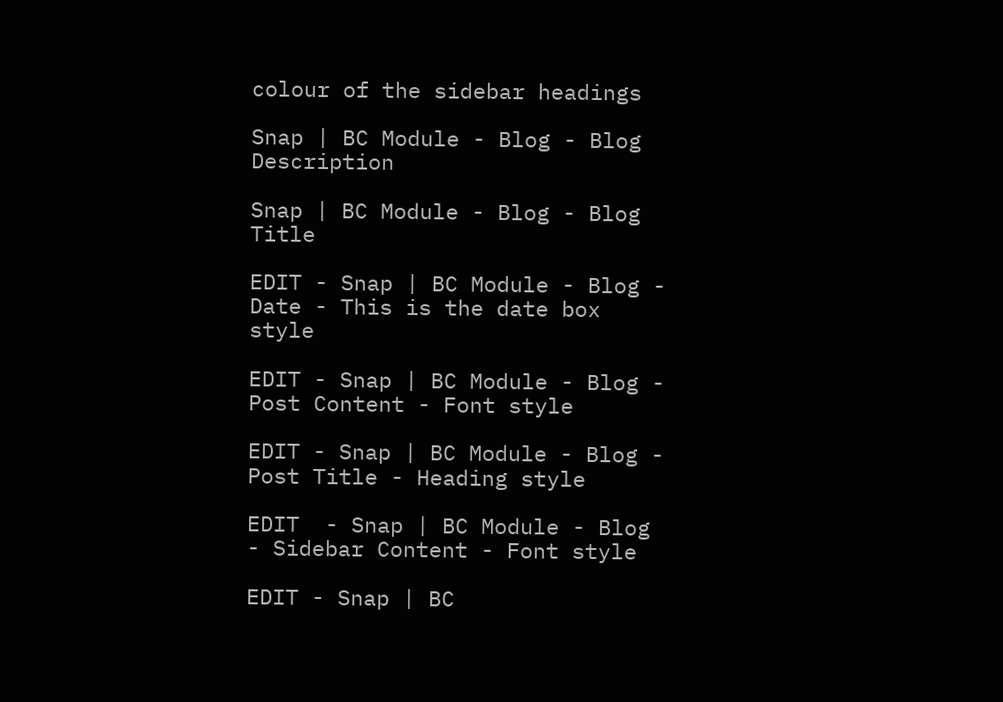colour of the sidebar headings

Snap | BC Module - Blog - Blog Description

Snap | BC Module - Blog - Blog Title

EDIT - Snap | BC Module - Blog - Date - This is the date box style

EDIT - Snap | BC Module - Blog - Post Content - Font style

EDIT - Snap | BC Module - Blog - Post Title - Heading style

EDIT  - Snap | BC Module - Blog - Sidebar Content - Font style

EDIT - Snap | BC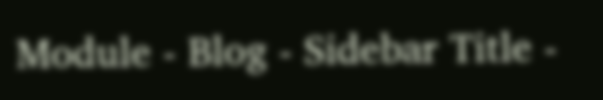Module - Blog - Sidebar Title -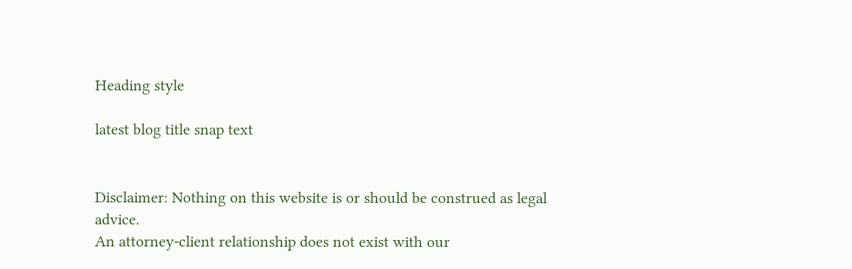Heading style

latest blog title snap text


Disclaimer: Nothing on this website is or should be construed as legal advice.
An attorney-client relationship does not exist with our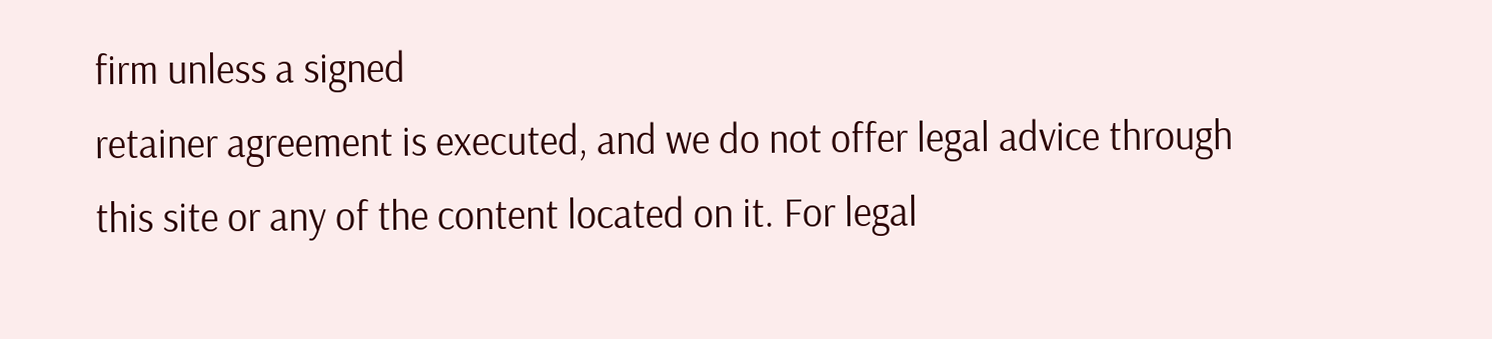firm unless a signed
retainer agreement is executed, and we do not offer legal advice through
this site or any of the content located on it. For legal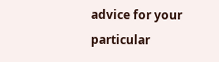advice for your
particular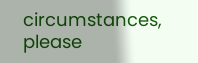circumstances, please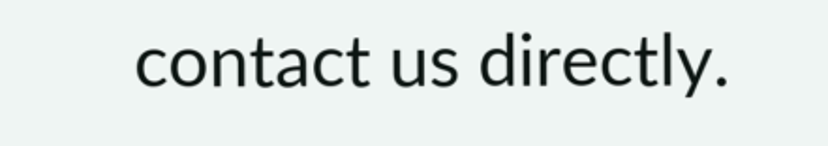contact us directly.